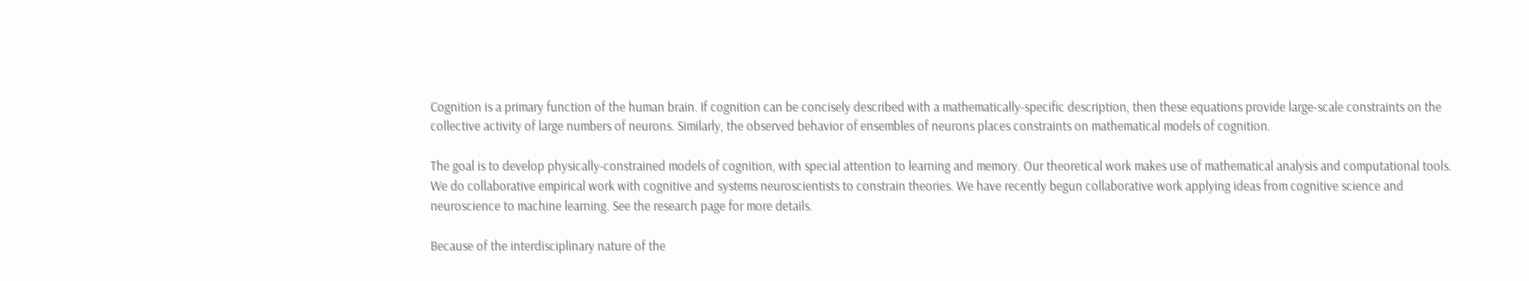Cognition is a primary function of the human brain. If cognition can be concisely described with a mathematically-specific description, then these equations provide large-scale constraints on the collective activity of large numbers of neurons. Similarly, the observed behavior of ensembles of neurons places constraints on mathematical models of cognition.

The goal is to develop physically-constrained models of cognition, with special attention to learning and memory. Our theoretical work makes use of mathematical analysis and computational tools. We do collaborative empirical work with cognitive and systems neuroscientists to constrain theories. We have recently begun collaborative work applying ideas from cognitive science and neuroscience to machine learning. See the research page for more details.

Because of the interdisciplinary nature of the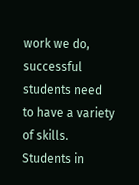work we do, successful students need to have a variety of skills. Students in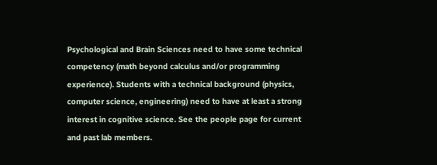Psychological and Brain Sciences need to have some technical competency (math beyond calculus and/or programming experience). Students with a technical background (physics, computer science, engineering) need to have at least a strong interest in cognitive science. See the people page for current and past lab members.